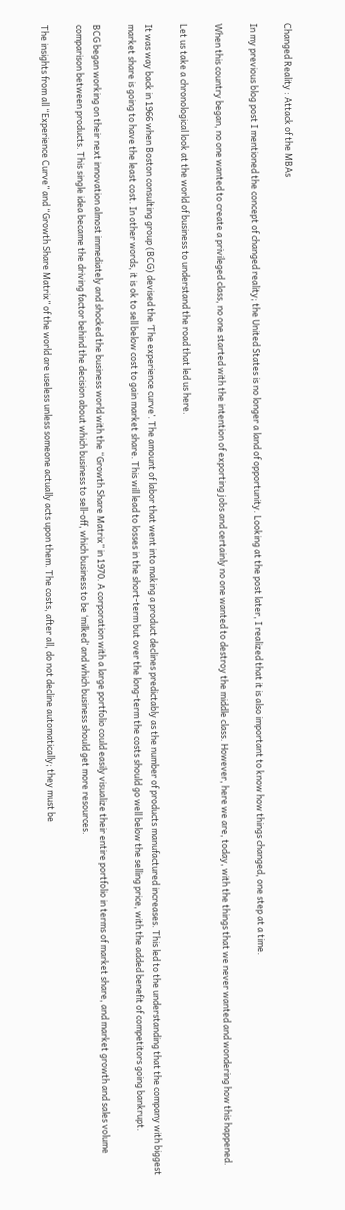Changed Reality : Attack of the MBAs

In my previous blog post I mentioned the concept of changed reality; the United States is no longer a land of opportunity. Looking at the post later, I realized that it is also important to know how things changed, one step at a time.

When this country began, no one wanted to create a privileged class, no one started with the intention of exporting jobs and certainly no one wanted to destroy the middle class. However, here we are, today, with the things that we never wanted and wondering how this happened.

Let us take a chronological look at the world of business to understand the road that led us here.

It was way back in 1966 when Boston consulting group (BCG) devised the ‘The experience curve’. The amount of labor that went into making a product declines predictably as the number of products manufactured increases. This led to the understanding that the company with biggest market share is going to have the least cost. In other words, it is ok to sell below cost to gain market share. This will lead to losses in the short-term but over the long-term the costs should go well below the selling price, with the added benefit of competitors going bankrupt.

BCG began working on their next innovation almost immediately and shocked the business world with the “Growth Share Matrix” in 1970. A corporation with a large portfolio could easily visualize their entire portfolio in terms of market share, and market growth and sales volume comparison between products. This single idea became the driving factor behind the decision about which business to sell-off, which business to be ‘milked’ and which business should get more resources.

The insights from all “Experience Curve” and “Growth Share Matrix” of the world are useless unless someone actually acts upon them. The costs, after all, do not decline automatically; they must be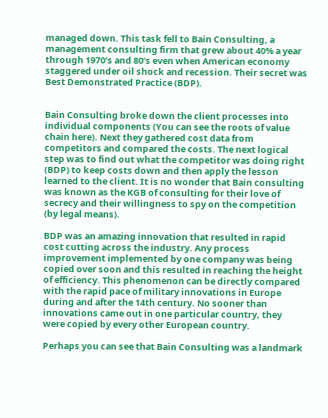managed down. This task fell to Bain Consulting, a management consulting firm that grew about 40% a year through 1970’s and 80’s even when American economy staggered under oil shock and recession. Their secret was Best Demonstrated Practice (BDP).


Bain Consulting broke down the client processes into individual components (You can see the roots of value chain here). Next they gathered cost data from competitors and compared the costs. The next logical step was to find out what the competitor was doing right (BDP) to keep costs down and then apply the lesson learned to the client. It is no wonder that Bain consulting was known as the KGB of consulting for their love of secrecy and their willingness to spy on the competition (by legal means).

BDP was an amazing innovation that resulted in rapid cost cutting across the industry. Any process improvement implemented by one company was being copied over soon and this resulted in reaching the height of efficiency. This phenomenon can be directly compared with the rapid pace of military innovations in Europe during and after the 14th century. No sooner than innovations came out in one particular country, they were copied by every other European country.

Perhaps you can see that Bain Consulting was a landmark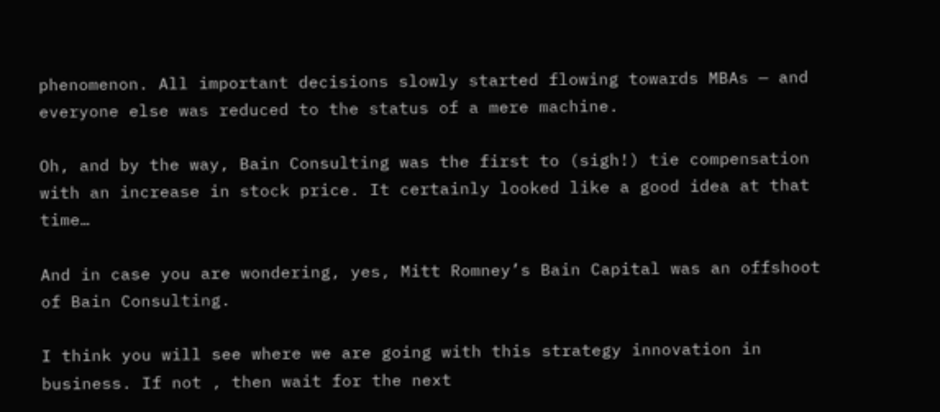phenomenon. All important decisions slowly started flowing towards MBAs — and everyone else was reduced to the status of a mere machine.

Oh, and by the way, Bain Consulting was the first to (sigh!) tie compensation with an increase in stock price. It certainly looked like a good idea at that time…

And in case you are wondering, yes, Mitt Romney’s Bain Capital was an offshoot of Bain Consulting.

I think you will see where we are going with this strategy innovation in business. If not , then wait for the next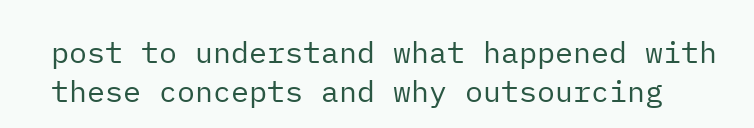post to understand what happened with these concepts and why outsourcing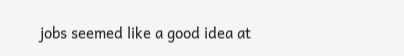jobs seemed like a good idea at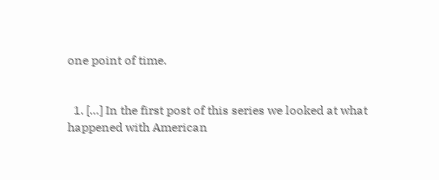one point of time.


  1. […] In the first post of this series we looked at what happened with American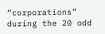“corporations” during the 20 odd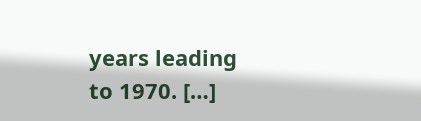years leading to 1970. […]